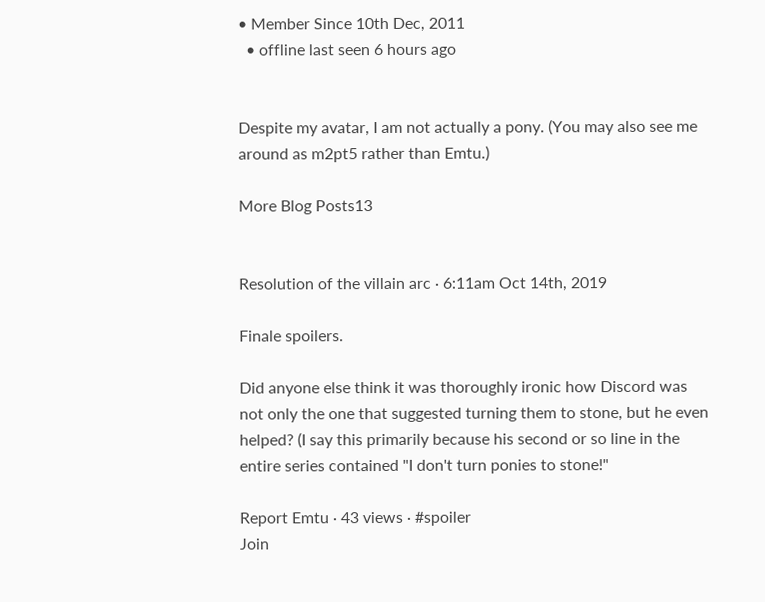• Member Since 10th Dec, 2011
  • offline last seen 6 hours ago


Despite my avatar, I am not actually a pony. (You may also see me around as m2pt5 rather than Emtu.)

More Blog Posts13


Resolution of the villain arc · 6:11am Oct 14th, 2019

Finale spoilers.

Did anyone else think it was thoroughly ironic how Discord was not only the one that suggested turning them to stone, but he even helped? (I say this primarily because his second or so line in the entire series contained "I don't turn ponies to stone!"

Report Emtu · 43 views · #spoiler
Join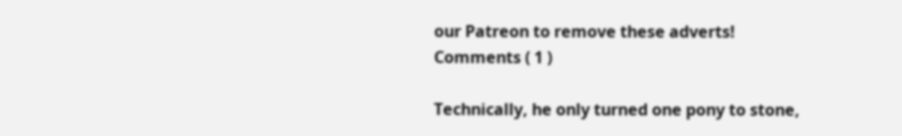our Patreon to remove these adverts!
Comments ( 1 )

Technically, he only turned one pony to stone,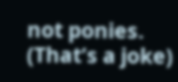not ponies. (That’s a joke)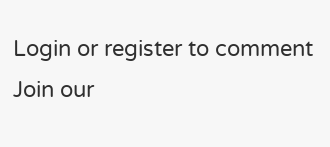Login or register to comment
Join our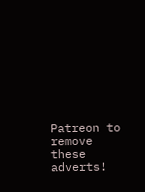Patreon to remove these adverts!